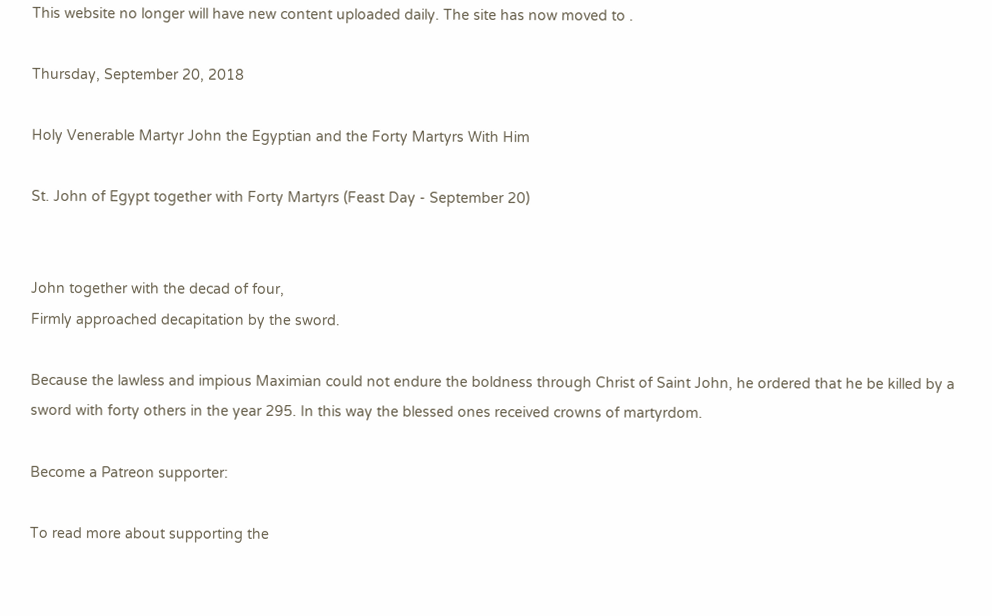This website no longer will have new content uploaded daily. The site has now moved to .

Thursday, September 20, 2018

Holy Venerable Martyr John the Egyptian and the Forty Martyrs With Him

St. John of Egypt together with Forty Martyrs (Feast Day - September 20)


John together with the decad of four,
Firmly approached decapitation by the sword.

Because the lawless and impious Maximian could not endure the boldness through Christ of Saint John, he ordered that he be killed by a sword with forty others in the year 295. In this way the blessed ones received crowns of martyrdom.

Become a Patreon supporter:

To read more about supporting the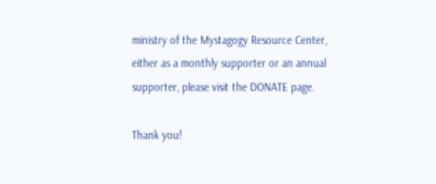ministry of the Mystagogy Resource Center, either as a monthly supporter or an annual supporter, please visit the DONATE page.

Thank you!